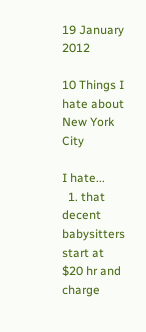19 January 2012

10 Things I hate about New York City

I hate...
  1. that decent babysitters start at $20 hr and charge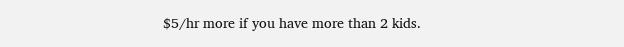$5/hr more if you have more than 2 kids.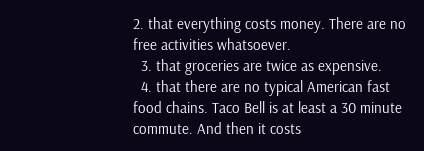2. that everything costs money. There are no free activities whatsoever.
  3. that groceries are twice as expensive.
  4. that there are no typical American fast food chains. Taco Bell is at least a 30 minute commute. And then it costs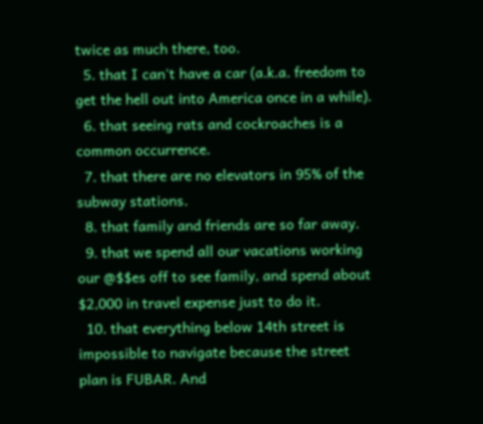twice as much there, too.
  5. that I can't have a car (a.k.a. freedom to get the hell out into America once in a while).
  6. that seeing rats and cockroaches is a common occurrence.
  7. that there are no elevators in 95% of the subway stations.
  8. that family and friends are so far away.
  9. that we spend all our vacations working our @$$es off to see family, and spend about $2,000 in travel expense just to do it.
  10. that everything below 14th street is impossible to navigate because the street plan is FUBAR. And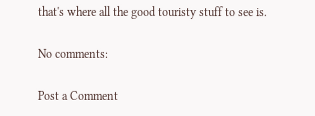that's where all the good touristy stuff to see is.

No comments:

Post a Comment